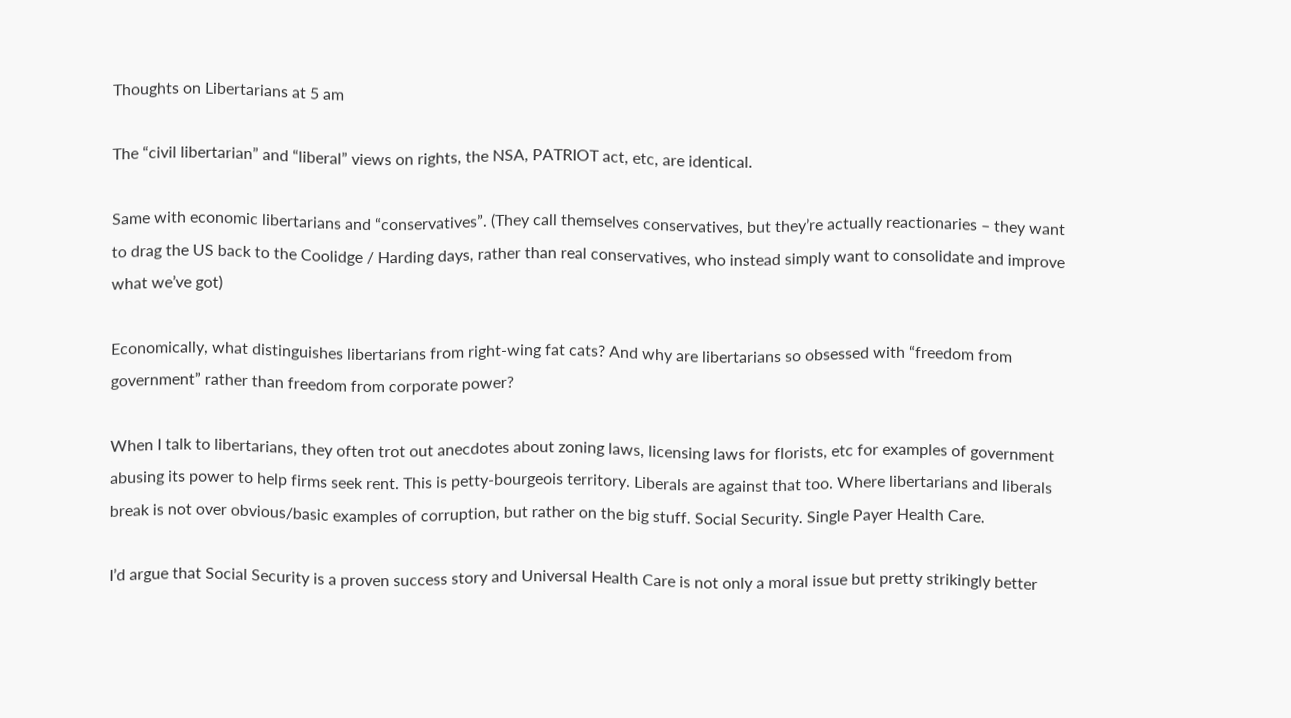Thoughts on Libertarians at 5 am

The “civil libertarian” and “liberal” views on rights, the NSA, PATRIOT act, etc, are identical.

Same with economic libertarians and “conservatives”. (They call themselves conservatives, but they’re actually reactionaries – they want to drag the US back to the Coolidge / Harding days, rather than real conservatives, who instead simply want to consolidate and improve what we’ve got)

Economically, what distinguishes libertarians from right-wing fat cats? And why are libertarians so obsessed with “freedom from government” rather than freedom from corporate power?

When I talk to libertarians, they often trot out anecdotes about zoning laws, licensing laws for florists, etc for examples of government abusing its power to help firms seek rent. This is petty-bourgeois territory. Liberals are against that too. Where libertarians and liberals break is not over obvious/basic examples of corruption, but rather on the big stuff. Social Security. Single Payer Health Care.

I’d argue that Social Security is a proven success story and Universal Health Care is not only a moral issue but pretty strikingly better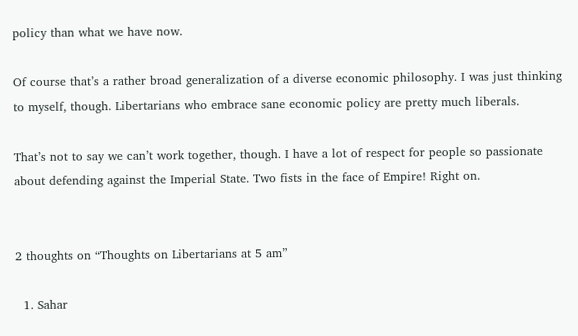policy than what we have now.

Of course that’s a rather broad generalization of a diverse economic philosophy. I was just thinking to myself, though. Libertarians who embrace sane economic policy are pretty much liberals.

That’s not to say we can’t work together, though. I have a lot of respect for people so passionate about defending against the Imperial State. Two fists in the face of Empire! Right on.


2 thoughts on “Thoughts on Libertarians at 5 am”

  1. Sahar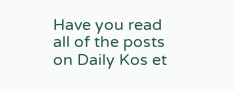Have you read all of the posts on Daily Kos et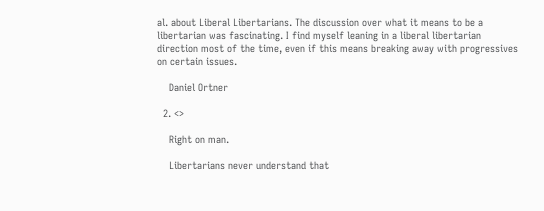al. about Liberal Libertarians. The discussion over what it means to be a libertarian was fascinating. I find myself leaning in a liberal libertarian direction most of the time, even if this means breaking away with progressives on certain issues.

    Daniel Ortner

  2. <>

    Right on man.

    Libertarians never understand that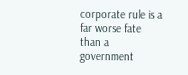corporate rule is a far worse fate than a government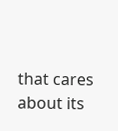that cares about its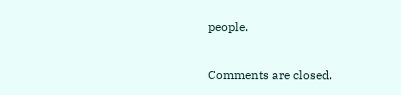people.

Comments are closed.